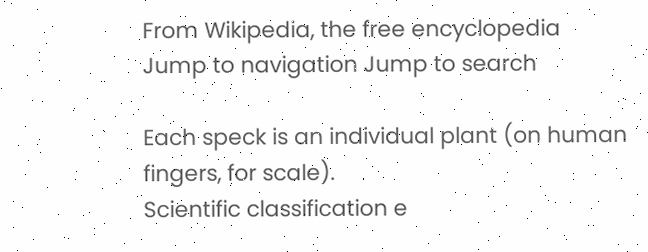From Wikipedia, the free encyclopedia
Jump to navigation Jump to search

Each speck is an individual plant (on human fingers, for scale).
Scientific classification e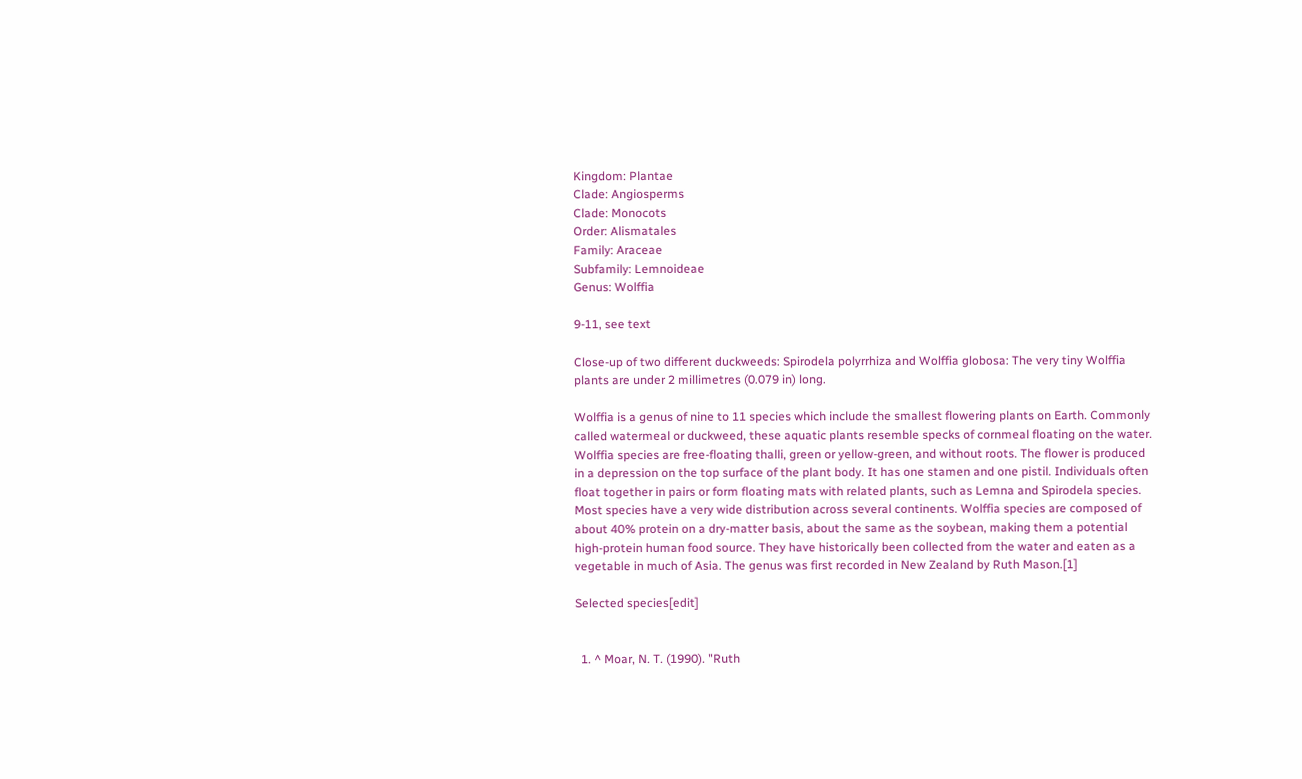Kingdom: Plantae
Clade: Angiosperms
Clade: Monocots
Order: Alismatales
Family: Araceae
Subfamily: Lemnoideae
Genus: Wolffia

9-11, see text

Close-up of two different duckweeds: Spirodela polyrrhiza and Wolffia globosa: The very tiny Wolffia plants are under 2 millimetres (0.079 in) long.

Wolffia is a genus of nine to 11 species which include the smallest flowering plants on Earth. Commonly called watermeal or duckweed, these aquatic plants resemble specks of cornmeal floating on the water. Wolffia species are free-floating thalli, green or yellow-green, and without roots. The flower is produced in a depression on the top surface of the plant body. It has one stamen and one pistil. Individuals often float together in pairs or form floating mats with related plants, such as Lemna and Spirodela species. Most species have a very wide distribution across several continents. Wolffia species are composed of about 40% protein on a dry-matter basis, about the same as the soybean, making them a potential high-protein human food source. They have historically been collected from the water and eaten as a vegetable in much of Asia. The genus was first recorded in New Zealand by Ruth Mason.[1]

Selected species[edit]


  1. ^ Moar, N. T. (1990). "Ruth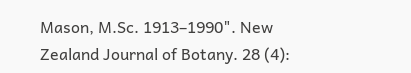Mason, M.Sc. 1913–1990". New Zealand Journal of Botany. 28 (4):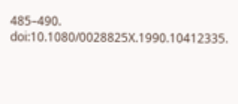485–490. doi:10.1080/0028825X.1990.10412335.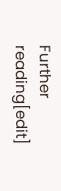Further reading[edit]